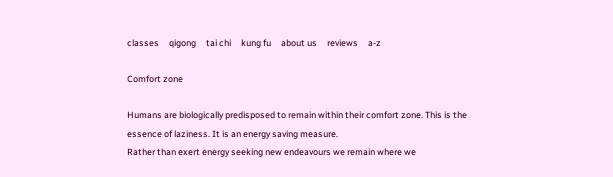classes     qigong     tai chi     kung fu     about us     reviews     a-z

Comfort zone

Humans are biologically predisposed to remain within their comfort zone. This is the essence of laziness. It is an energy saving measure.
Rather than exert energy seeking new endeavours we remain where we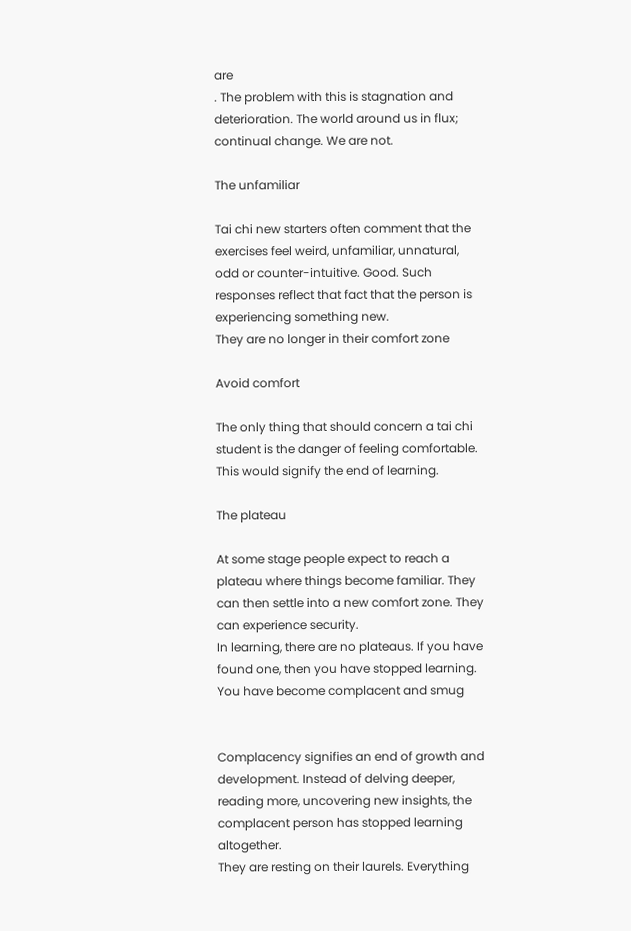are
. The problem with this is stagnation and deterioration. The world around us in flux; continual change. We are not.

The unfamiliar

Tai chi new starters often comment that the exercises feel weird, unfamiliar, unnatural, odd or counter-intuitive. Good. Such responses reflect that fact that the person is experiencing something new.
They are no longer in their comfort zone

Avoid comfort

The only thing that should concern a tai chi student is the danger of feeling comfortable. This would signify the end of learning.

The plateau

At some stage people expect to reach a plateau where things become familiar. They can then settle into a new comfort zone. They can experience security.
In learning, there are no plateaus. If you have found one, then you have stopped learning. You have become complacent and smug


Complacency signifies an end of growth and development. Instead of delving deeper, reading more, uncovering new insights, the complacent person has stopped learning altogether.
They are resting on their laurels. Everything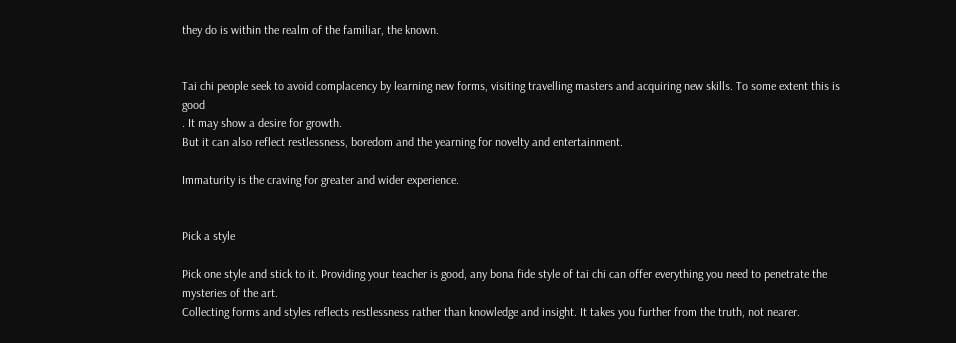they do is within the realm of the familiar, the known.


Tai chi people seek to avoid complacency by learning new forms, visiting travelling masters and acquiring new skills. To some extent this is good
. It may show a desire for growth.
But it can also reflect restlessness, boredom and the yearning for novelty and entertainment.

Immaturity is the craving for greater and wider experience.


Pick a style

Pick one style and stick to it. Providing your teacher is good, any bona fide style of tai chi can offer everything you need to penetrate the mysteries of the art.
Collecting forms and styles reflects restlessness rather than knowledge and insight. It takes you further from the truth, not nearer.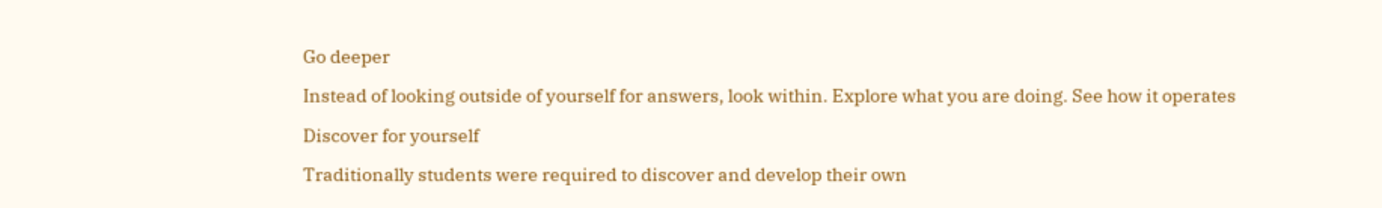Go deeper

Instead of looking outside of yourself for answers, look within. Explore what you are doing. See how it operates

Discover for yourself

Traditionally students were required to discover and develop their own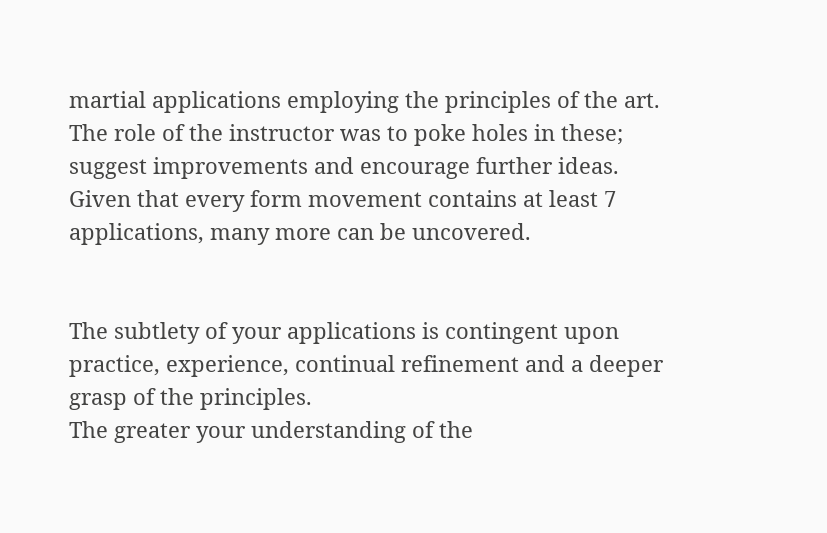martial applications employing the principles of the art.
The role of the instructor was to poke holes in these; suggest improvements and encourage further ideas.
Given that every form movement contains at least 7 applications, many more can be uncovered.


The subtlety of your applications is contingent upon practice, experience, continual refinement and a deeper grasp of the principles.
The greater your understanding of the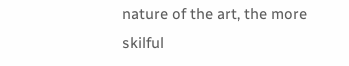nature of the art, the more skilful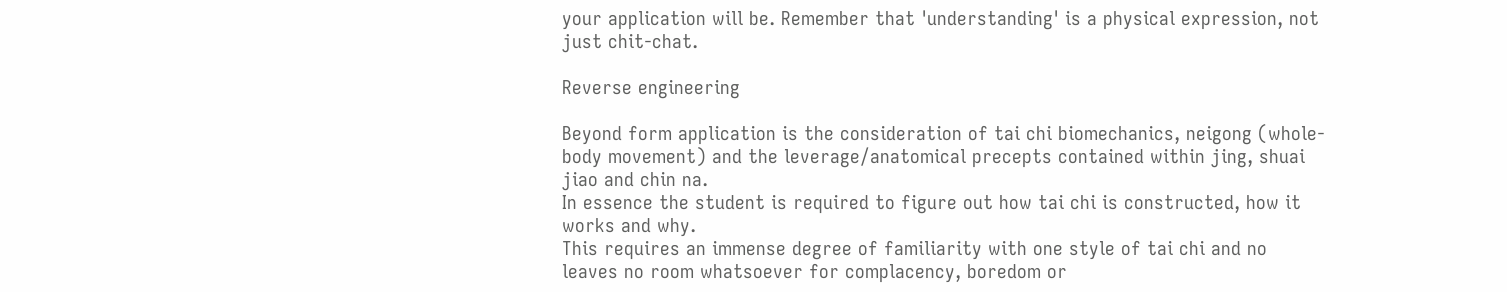your application will be. Remember that 'understanding' is a physical expression, not just chit-chat.

Reverse engineering

Beyond form application is the consideration of tai chi biomechanics, neigong (whole-body movement) and the leverage/anatomical precepts contained within jing, shuai jiao and chin na.
In essence the student is required to figure out how tai chi is constructed, how it works and why.
This requires an immense degree of familiarity with one style of tai chi and no leaves no room whatsoever for complacency, boredom or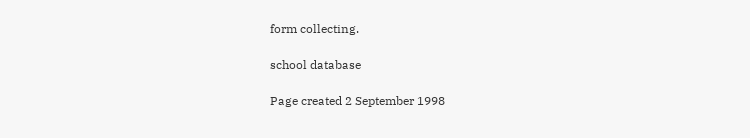form collecting.

school database

Page created 2 September 1998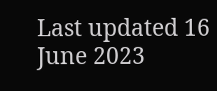Last updated 16 June 2023